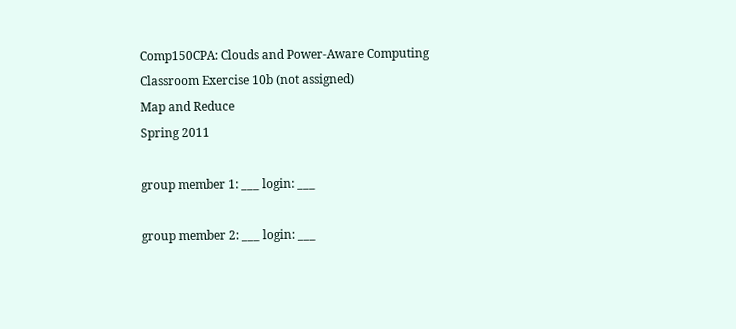Comp150CPA: Clouds and Power-Aware Computing
Classroom Exercise 10b (not assigned)
Map and Reduce
Spring 2011

group member 1: ___ login: ___

group member 2: ___ login: ___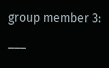group member 3: ___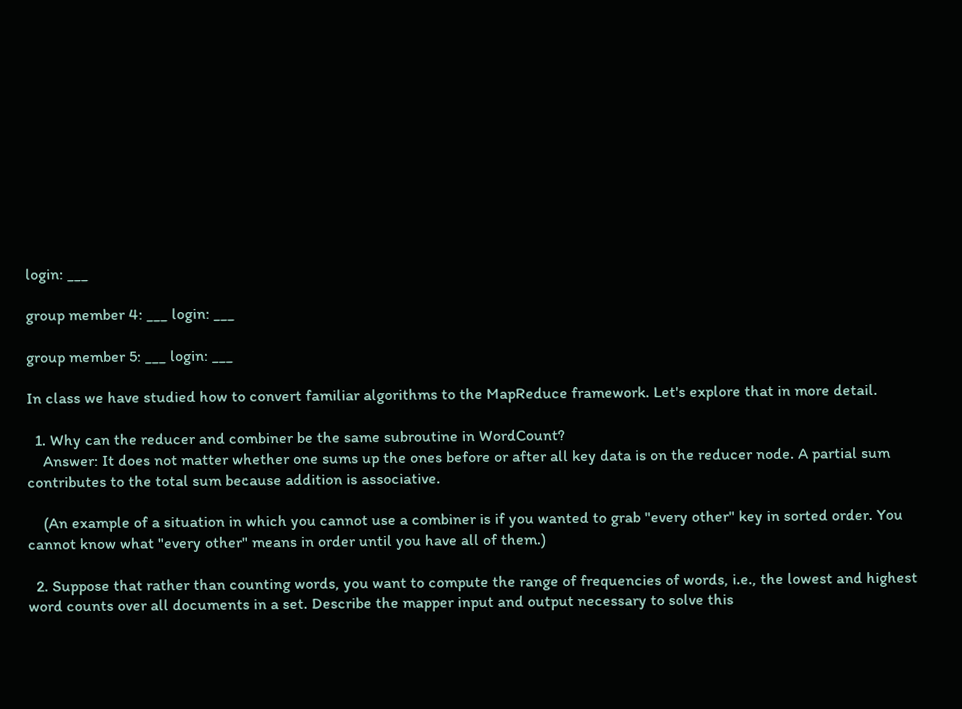login: ___

group member 4: ___ login: ___

group member 5: ___ login: ___

In class we have studied how to convert familiar algorithms to the MapReduce framework. Let's explore that in more detail.

  1. Why can the reducer and combiner be the same subroutine in WordCount?
    Answer: It does not matter whether one sums up the ones before or after all key data is on the reducer node. A partial sum contributes to the total sum because addition is associative.

    (An example of a situation in which you cannot use a combiner is if you wanted to grab "every other" key in sorted order. You cannot know what "every other" means in order until you have all of them.)

  2. Suppose that rather than counting words, you want to compute the range of frequencies of words, i.e., the lowest and highest word counts over all documents in a set. Describe the mapper input and output necessary to solve this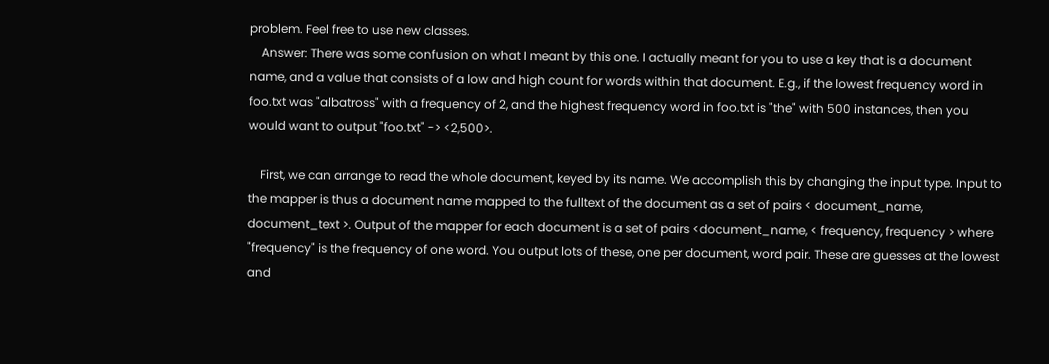problem. Feel free to use new classes.
    Answer: There was some confusion on what I meant by this one. I actually meant for you to use a key that is a document name, and a value that consists of a low and high count for words within that document. E.g., if the lowest frequency word in foo.txt was "albatross" with a frequency of 2, and the highest frequency word in foo.txt is "the" with 500 instances, then you would want to output "foo.txt" -> <2,500>.

    First, we can arrange to read the whole document, keyed by its name. We accomplish this by changing the input type. Input to the mapper is thus a document name mapped to the fulltext of the document as a set of pairs < document_name, document_text >. Output of the mapper for each document is a set of pairs <document_name, < frequency, frequency > where "frequency" is the frequency of one word. You output lots of these, one per document, word pair. These are guesses at the lowest and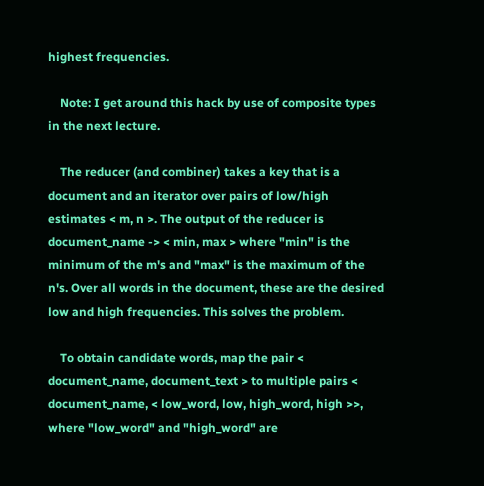highest frequencies.

    Note: I get around this hack by use of composite types in the next lecture.

    The reducer (and combiner) takes a key that is a document and an iterator over pairs of low/high estimates < m, n >. The output of the reducer is document_name -> < min, max > where "min" is the minimum of the m's and "max" is the maximum of the n's. Over all words in the document, these are the desired low and high frequencies. This solves the problem.

    To obtain candidate words, map the pair < document_name, document_text > to multiple pairs < document_name, < low_word, low, high_word, high >>, where "low_word" and "high_word" are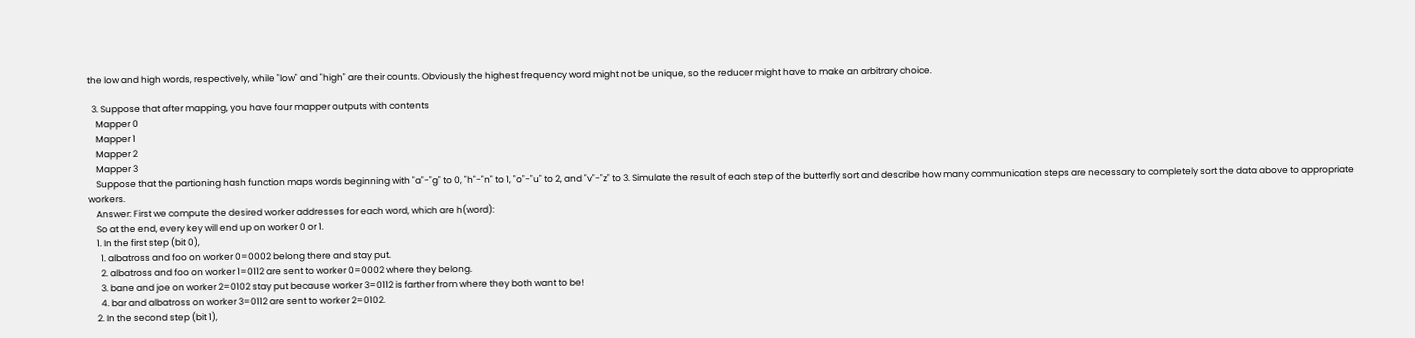the low and high words, respectively, while "low" and "high" are their counts. Obviously the highest frequency word might not be unique, so the reducer might have to make an arbitrary choice.

  3. Suppose that after mapping, you have four mapper outputs with contents
    Mapper 0
    Mapper 1
    Mapper 2
    Mapper 3
    Suppose that the partioning hash function maps words beginning with "a"-"g" to 0, "h"-"n" to 1, "o"-"u" to 2, and "v"-"z" to 3. Simulate the result of each step of the butterfly sort and describe how many communication steps are necessary to completely sort the data above to appropriate workers.
    Answer: First we compute the desired worker addresses for each word, which are h(word):
    So at the end, every key will end up on worker 0 or 1.
    1. In the first step (bit 0),
      1. albatross and foo on worker 0=0002 belong there and stay put.
      2. albatross and foo on worker 1=0112 are sent to worker 0=0002 where they belong.
      3. bane and joe on worker 2=0102 stay put because worker 3=0112 is farther from where they both want to be!
      4. bar and albatross on worker 3=0112 are sent to worker 2=0102.
    2. In the second step (bit 1),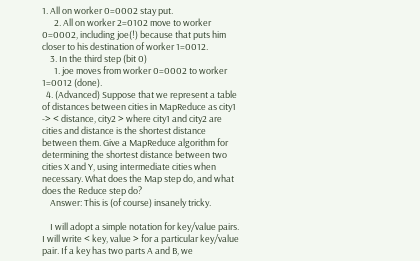1. All on worker 0=0002 stay put.
      2. All on worker 2=0102 move to worker 0=0002, including joe(!) because that puts him closer to his destination of worker 1=0012.
    3. In the third step (bit 0)
      1. joe moves from worker 0=0002 to worker 1=0012 (done).
  4. (Advanced) Suppose that we represent a table of distances between cities in MapReduce as city1 -> < distance, city2 > where city1 and city2 are cities and distance is the shortest distance between them. Give a MapReduce algorithm for determining the shortest distance between two cities X and Y, using intermediate cities when necessary. What does the Map step do, and what does the Reduce step do?
    Answer: This is (of course) insanely tricky.

    I will adopt a simple notation for key/value pairs. I will write < key, value > for a particular key/value pair. If a key has two parts A and B, we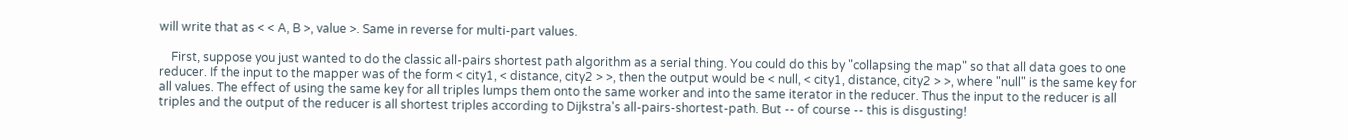will write that as < < A, B >, value >. Same in reverse for multi-part values.

    First, suppose you just wanted to do the classic all-pairs shortest path algorithm as a serial thing. You could do this by "collapsing the map" so that all data goes to one reducer. If the input to the mapper was of the form < city1, < distance, city2 > >, then the output would be < null, < city1, distance, city2 > >, where "null" is the same key for all values. The effect of using the same key for all triples lumps them onto the same worker and into the same iterator in the reducer. Thus the input to the reducer is all triples and the output of the reducer is all shortest triples according to Dijkstra's all-pairs-shortest-path. But -- of course -- this is disgusting!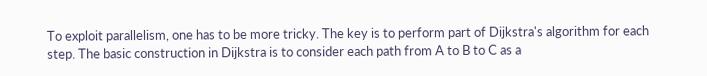To exploit parallelism, one has to be more tricky. The key is to perform part of Dijkstra's algorithm for each step. The basic construction in Dijkstra is to consider each path from A to B to C as a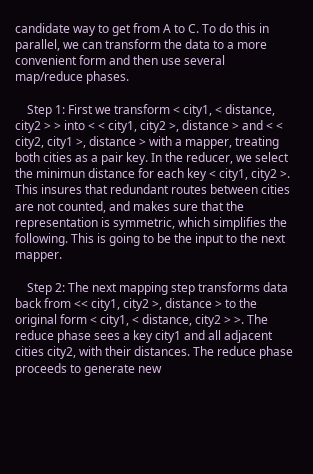candidate way to get from A to C. To do this in parallel, we can transform the data to a more convenient form and then use several map/reduce phases.

    Step 1: First we transform < city1, < distance, city2 > > into < < city1, city2 >, distance > and < < city2, city1 >, distance > with a mapper, treating both cities as a pair key. In the reducer, we select the minimun distance for each key < city1, city2 >. This insures that redundant routes between cities are not counted, and makes sure that the representation is symmetric, which simplifies the following. This is going to be the input to the next mapper.

    Step 2: The next mapping step transforms data back from << city1, city2 >, distance > to the original form < city1, < distance, city2 > >. The reduce phase sees a key city1 and all adjacent cities city2, with their distances. The reduce phase proceeds to generate new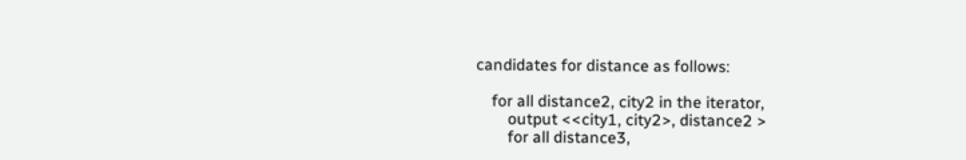candidates for distance as follows:

    for all distance2, city2 in the iterator,
        output <<city1, city2>, distance2 >
        for all distance3,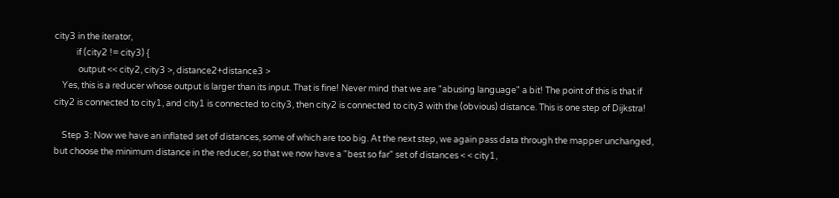city3 in the iterator,
           if (city2 != city3) {
            output << city2, city3 >, distance2+distance3 >
    Yes, this is a reducer whose output is larger than its input. That is fine! Never mind that we are "abusing language" a bit! The point of this is that if city2 is connected to city1, and city1 is connected to city3, then city2 is connected to city3 with the (obvious) distance. This is one step of Dijkstra!

    Step 3: Now we have an inflated set of distances, some of which are too big. At the next step, we again pass data through the mapper unchanged, but choose the minimum distance in the reducer, so that we now have a "best so far" set of distances < < city1,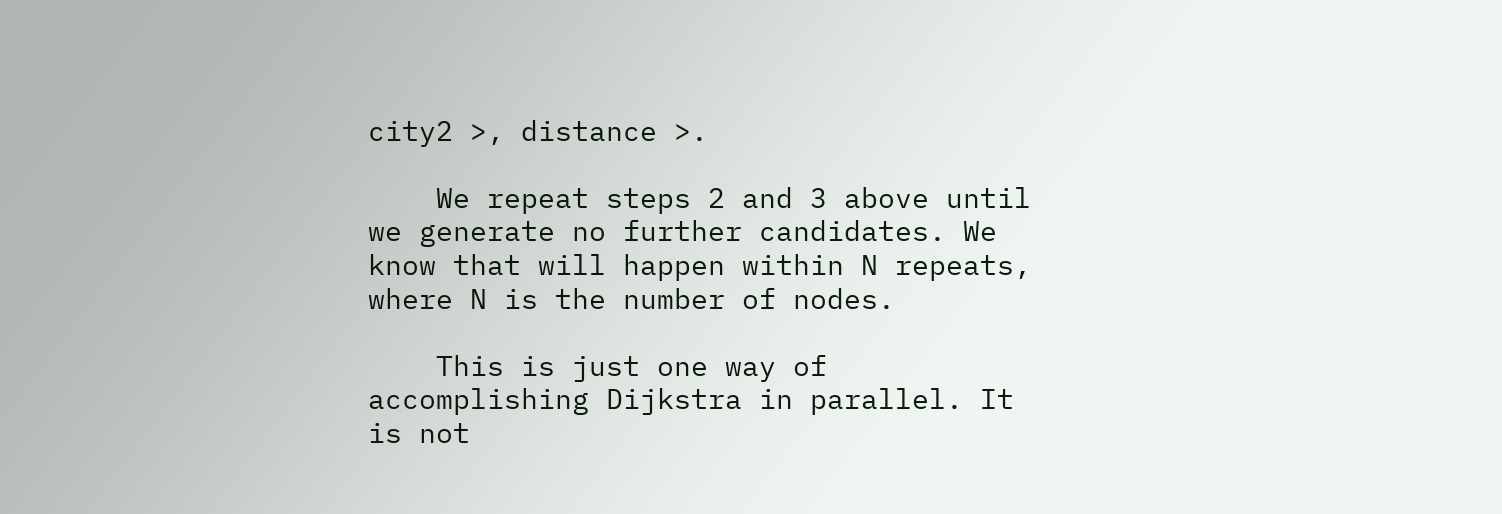city2 >, distance >.

    We repeat steps 2 and 3 above until we generate no further candidates. We know that will happen within N repeats, where N is the number of nodes.

    This is just one way of accomplishing Dijkstra in parallel. It is not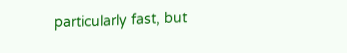particularly fast, but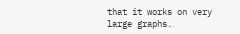that it works on very large graphs.